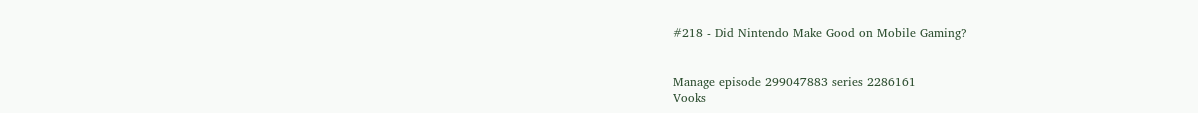#218 - Did Nintendo Make Good on Mobile Gaming?


Manage episode 299047883 series 2286161
Vooks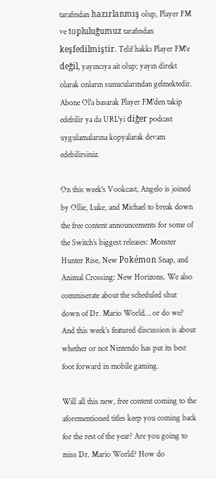tarafından hazırlanmış olup, Player FM ve topluluğumuz tarafından keşfedilmiştir. Telif hakkı Player FM'e değil, yayıncıya ait olup; yayın direkt olarak onların sunucularından gelmektedir. Abone Ol'a basarak Player FM'den takip edebilir ya da URL'yi diğer podcast uygulamalarına kopyalarak devam edebilirsiniz.

On this week's Vookcast, Angelo is joined by Ollie, Luke, and Michael to break down the free content announcements for some of the Switch’s biggest releases: Monster Hunter Rise, New Pokémon Snap, and Animal Crossing: New Horizons. We also commiserate about the scheduled shut down of Dr. Mario World… or do we? And this week’s featured discussion is about whether or not Nintendo has put its best foot forward in mobile gaming.

Will all this new, free content coming to the aforementioned titles keep you coming back for the rest of the year? Are you going to miss Dr. Mario World? How do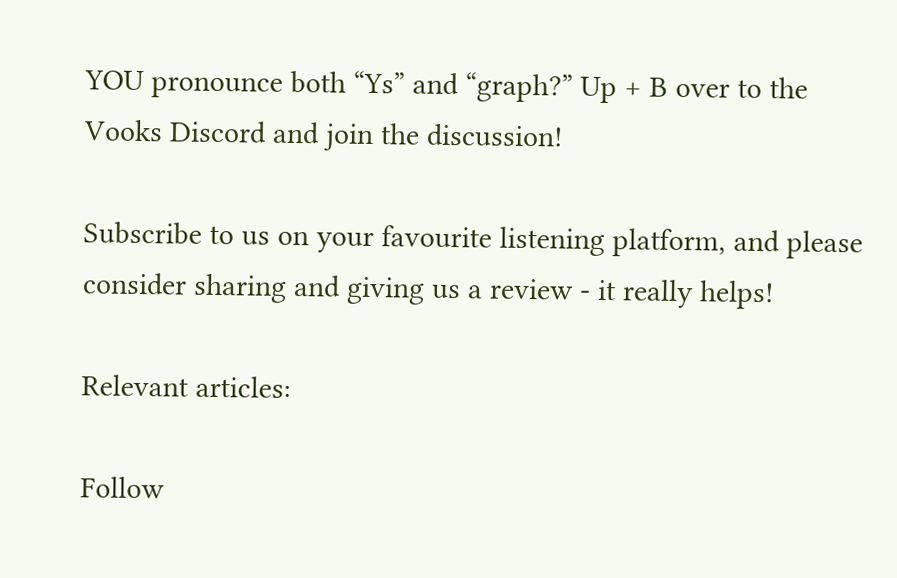YOU pronounce both “Ys” and “graph?” Up + B over to the Vooks Discord and join the discussion!

Subscribe to us on your favourite listening platform, and please consider sharing and giving us a review - it really helps!

Relevant articles:

Follow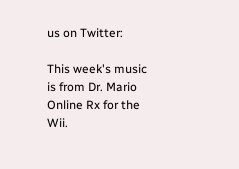us on Twitter:

This week's music is from Dr. Mario Online Rx for the Wii.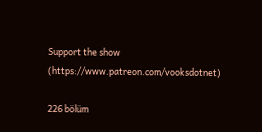Support the show (https://www.patreon.com/vooksdotnet)

226 bölüm